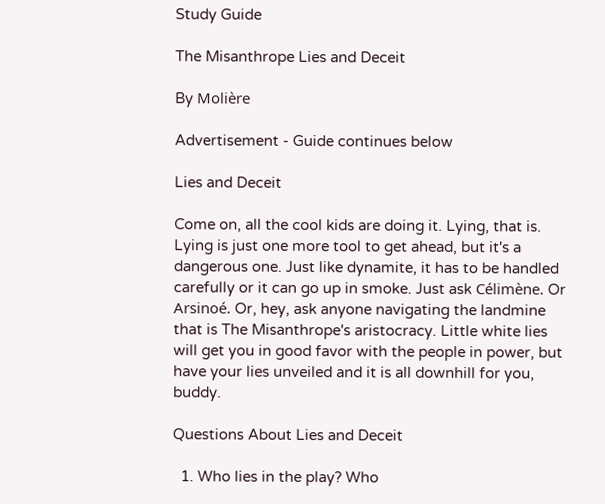Study Guide

The Misanthrope Lies and Deceit

By Molière

Advertisement - Guide continues below

Lies and Deceit

Come on, all the cool kids are doing it. Lying, that is. Lying is just one more tool to get ahead, but it's a dangerous one. Just like dynamite, it has to be handled carefully or it can go up in smoke. Just ask Célimène. Or Arsinoé. Or, hey, ask anyone navigating the landmine that is The Misanthrope's aristocracy. Little white lies will get you in good favor with the people in power, but have your lies unveiled and it is all downhill for you, buddy.

Questions About Lies and Deceit

  1. Who lies in the play? Who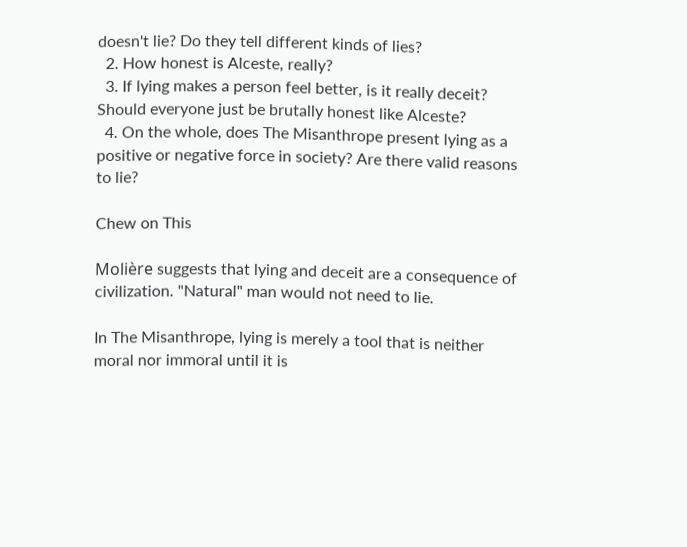doesn't lie? Do they tell different kinds of lies?
  2. How honest is Alceste, really?
  3. If lying makes a person feel better, is it really deceit? Should everyone just be brutally honest like Alceste?
  4. On the whole, does The Misanthrope present lying as a positive or negative force in society? Are there valid reasons to lie?

Chew on This

Molière suggests that lying and deceit are a consequence of civilization. "Natural" man would not need to lie.

In The Misanthrope, lying is merely a tool that is neither moral nor immoral until it is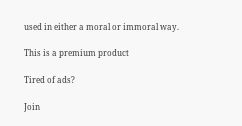used in either a moral or immoral way.

This is a premium product

Tired of ads?

Join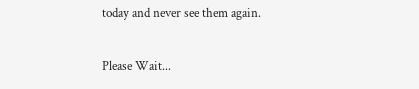today and never see them again.

Please Wait...